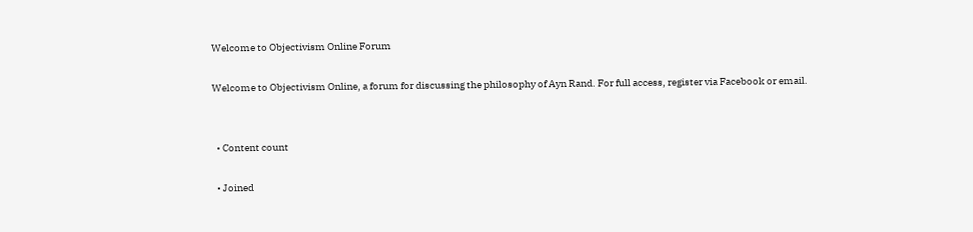Welcome to Objectivism Online Forum

Welcome to Objectivism Online, a forum for discussing the philosophy of Ayn Rand. For full access, register via Facebook or email.


  • Content count

  • Joined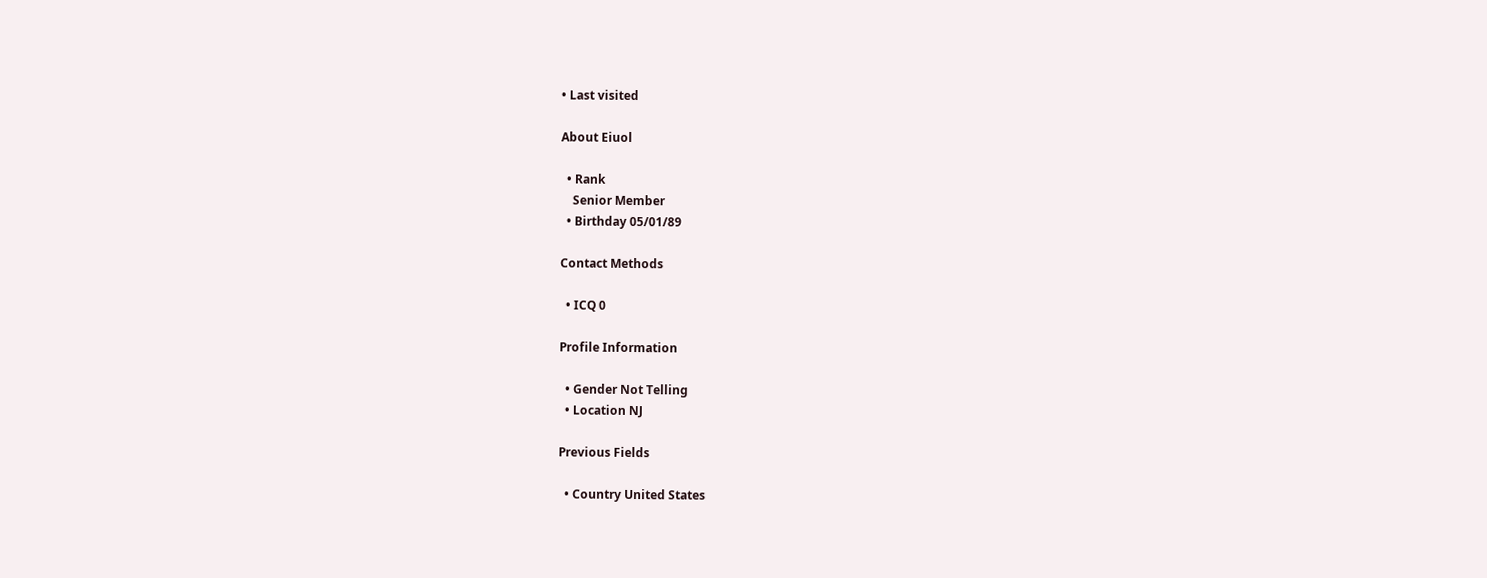• Last visited

About Eiuol

  • Rank
    Senior Member
  • Birthday 05/01/89

Contact Methods

  • ICQ 0

Profile Information

  • Gender Not Telling
  • Location NJ

Previous Fields

  • Country United States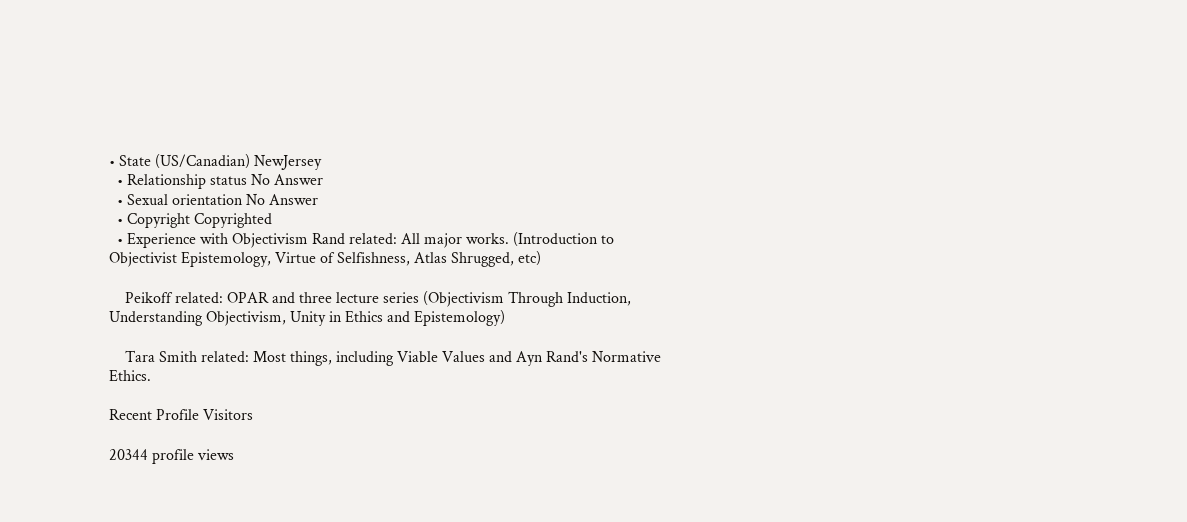• State (US/Canadian) NewJersey
  • Relationship status No Answer
  • Sexual orientation No Answer
  • Copyright Copyrighted
  • Experience with Objectivism Rand related: All major works. (Introduction to Objectivist Epistemology, Virtue of Selfishness, Atlas Shrugged, etc)

    Peikoff related: OPAR and three lecture series (Objectivism Through Induction, Understanding Objectivism, Unity in Ethics and Epistemology)

    Tara Smith related: Most things, including Viable Values and Ayn Rand's Normative Ethics.

Recent Profile Visitors

20344 profile views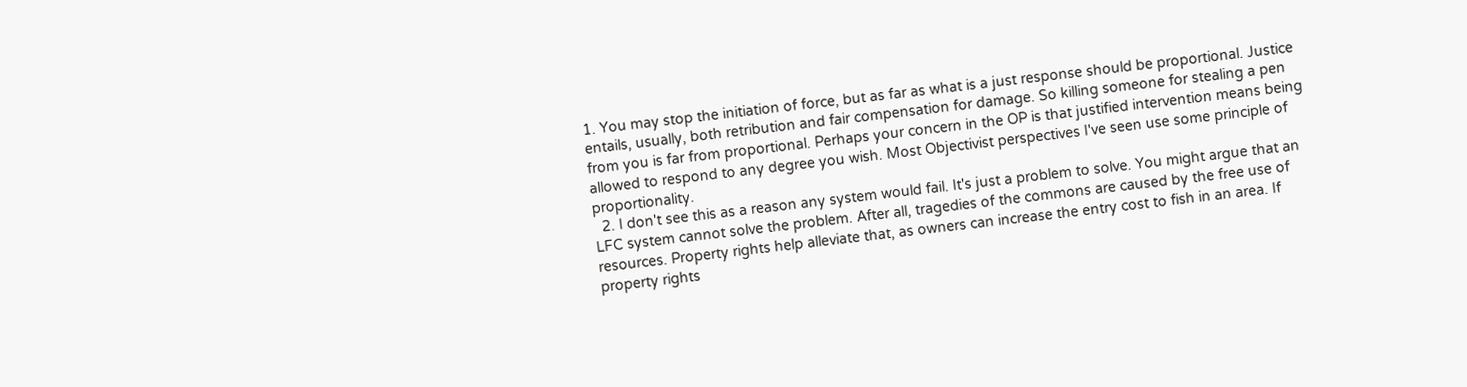1. You may stop the initiation of force, but as far as what is a just response should be proportional. Justice entails, usually, both retribution and fair compensation for damage. So killing someone for stealing a pen from you is far from proportional. Perhaps your concern in the OP is that justified intervention means being allowed to respond to any degree you wish. Most Objectivist perspectives I've seen use some principle of proportionality.
  2. I don't see this as a reason any system would fail. It's just a problem to solve. You might argue that an LFC system cannot solve the problem. After all, tragedies of the commons are caused by the free use of resources. Property rights help alleviate that, as owners can increase the entry cost to fish in an area. If property rights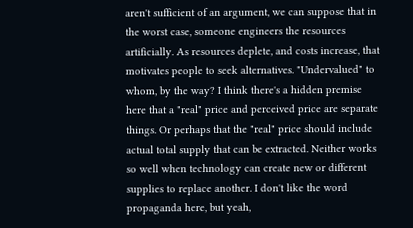aren't sufficient of an argument, we can suppose that in the worst case, someone engineers the resources artificially. As resources deplete, and costs increase, that motivates people to seek alternatives. "Undervalued" to whom, by the way? I think there's a hidden premise here that a "real" price and perceived price are separate things. Or perhaps that the "real" price should include actual total supply that can be extracted. Neither works so well when technology can create new or different supplies to replace another. I don't like the word propaganda here, but yeah,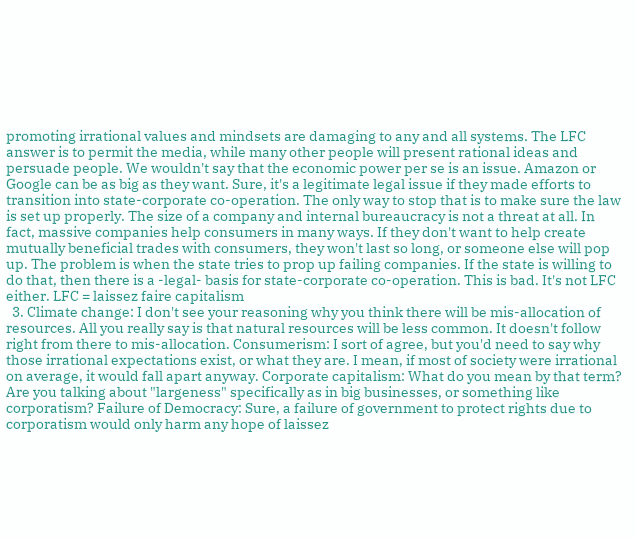promoting irrational values and mindsets are damaging to any and all systems. The LFC answer is to permit the media, while many other people will present rational ideas and persuade people. We wouldn't say that the economic power per se is an issue. Amazon or Google can be as big as they want. Sure, it's a legitimate legal issue if they made efforts to transition into state-corporate co-operation. The only way to stop that is to make sure the law is set up properly. The size of a company and internal bureaucracy is not a threat at all. In fact, massive companies help consumers in many ways. If they don't want to help create mutually beneficial trades with consumers, they won't last so long, or someone else will pop up. The problem is when the state tries to prop up failing companies. If the state is willing to do that, then there is a -legal- basis for state-corporate co-operation. This is bad. It's not LFC either. LFC = laissez faire capitalism
  3. Climate change: I don't see your reasoning why you think there will be mis-allocation of resources. All you really say is that natural resources will be less common. It doesn't follow right from there to mis-allocation. Consumerism: I sort of agree, but you'd need to say why those irrational expectations exist, or what they are. I mean, if most of society were irrational on average, it would fall apart anyway. Corporate capitalism: What do you mean by that term? Are you talking about "largeness" specifically as in big businesses, or something like corporatism? Failure of Democracy: Sure, a failure of government to protect rights due to corporatism would only harm any hope of laissez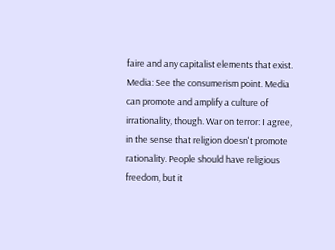faire and any capitalist elements that exist. Media: See the consumerism point. Media can promote and amplify a culture of irrationality, though. War on terror: I agree, in the sense that religion doesn't promote rationality. People should have religious freedom, but it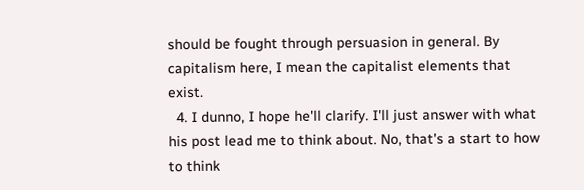should be fought through persuasion in general. By capitalism here, I mean the capitalist elements that exist.
  4. I dunno, I hope he'll clarify. I'll just answer with what his post lead me to think about. No, that's a start to how to think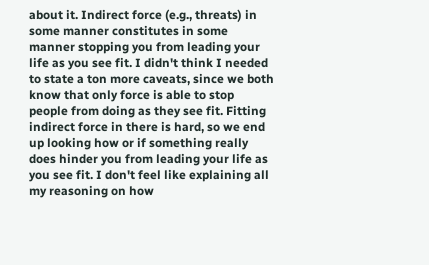about it. Indirect force (e.g., threats) in some manner constitutes in some manner stopping you from leading your life as you see fit. I didn't think I needed to state a ton more caveats, since we both know that only force is able to stop people from doing as they see fit. Fitting indirect force in there is hard, so we end up looking how or if something really does hinder you from leading your life as you see fit. I don't feel like explaining all my reasoning on how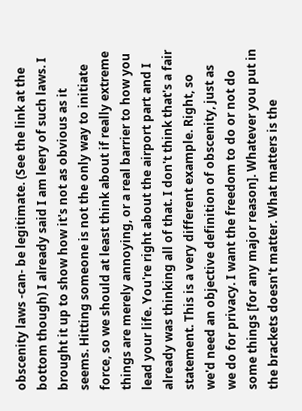obscenity laws -can- be legitimate. (See the link at the bottom though) I already said I am leery of such laws. I brought it up to show how it's not as obvious as it seems. Hitting someone is not the only way to initiate force, so we should at least think about if really extreme things are merely annoying, or a real barrier to how you lead your life. You're right about the airport part and I already was thinking all of that. I don't think that's a fair statement. This is a very different example. Right, so we'd need an objective definition of obscenity, just as we do for privacy. I want the freedom to do or not do some things [for any major reason]. Whatever you put in the brackets doesn't matter. What matters is the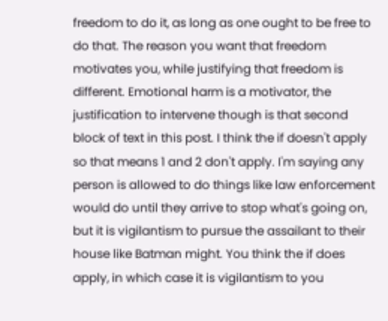freedom to do it, as long as one ought to be free to do that. The reason you want that freedom motivates you, while justifying that freedom is different. Emotional harm is a motivator, the justification to intervene though is that second block of text in this post. I think the if doesn't apply so that means 1 and 2 don't apply. I'm saying any person is allowed to do things like law enforcement would do until they arrive to stop what's going on, but it is vigilantism to pursue the assailant to their house like Batman might. You think the if does apply, in which case it is vigilantism to you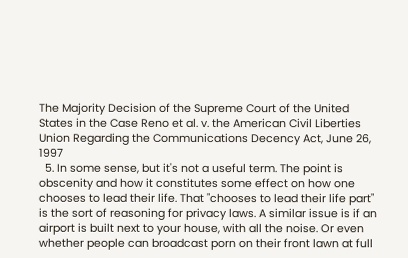The Majority Decision of the Supreme Court of the United States in the Case Reno et al. v. the American Civil Liberties Union Regarding the Communications Decency Act, June 26, 1997
  5. In some sense, but it's not a useful term. The point is obscenity and how it constitutes some effect on how one chooses to lead their life. That "chooses to lead their life part" is the sort of reasoning for privacy laws. A similar issue is if an airport is built next to your house, with all the noise. Or even whether people can broadcast porn on their front lawn at full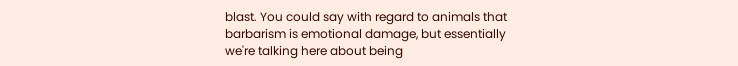blast. You could say with regard to animals that barbarism is emotional damage, but essentially we're talking here about being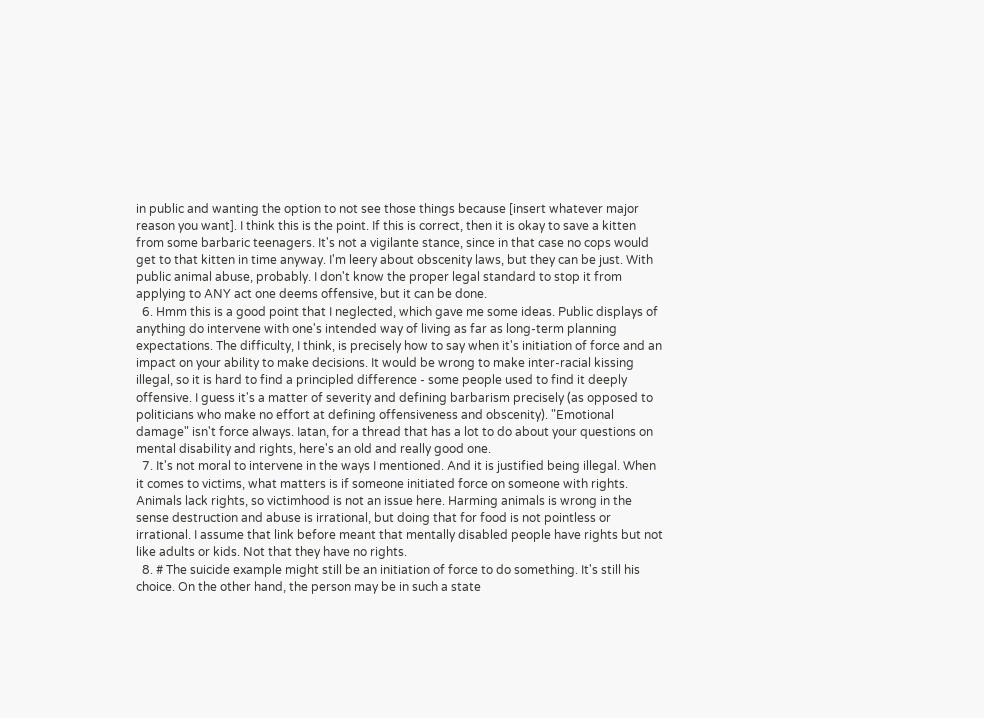in public and wanting the option to not see those things because [insert whatever major reason you want]. I think this is the point. If this is correct, then it is okay to save a kitten from some barbaric teenagers. It's not a vigilante stance, since in that case no cops would get to that kitten in time anyway. I'm leery about obscenity laws, but they can be just. With public animal abuse, probably. I don't know the proper legal standard to stop it from applying to ANY act one deems offensive, but it can be done.
  6. Hmm this is a good point that I neglected, which gave me some ideas. Public displays of anything do intervene with one's intended way of living as far as long-term planning expectations. The difficulty, I think, is precisely how to say when it's initiation of force and an impact on your ability to make decisions. It would be wrong to make inter-racial kissing illegal, so it is hard to find a principled difference - some people used to find it deeply offensive. I guess it's a matter of severity and defining barbarism precisely (as opposed to politicians who make no effort at defining offensiveness and obscenity). "Emotional damage" isn't force always. Iatan, for a thread that has a lot to do about your questions on mental disability and rights, here's an old and really good one.
  7. It's not moral to intervene in the ways I mentioned. And it is justified being illegal. When it comes to victims, what matters is if someone initiated force on someone with rights. Animals lack rights, so victimhood is not an issue here. Harming animals is wrong in the sense destruction and abuse is irrational, but doing that for food is not pointless or irrational. I assume that link before meant that mentally disabled people have rights but not like adults or kids. Not that they have no rights.
  8. # The suicide example might still be an initiation of force to do something. It's still his choice. On the other hand, the person may be in such a state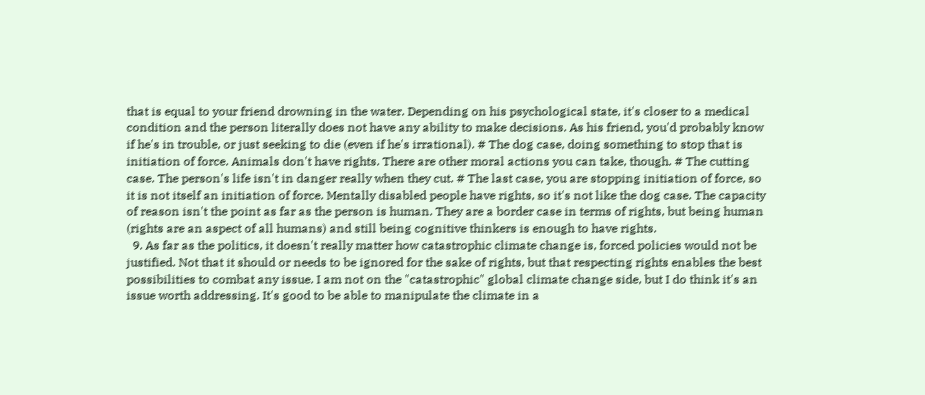that is equal to your friend drowning in the water. Depending on his psychological state, it's closer to a medical condition and the person literally does not have any ability to make decisions. As his friend, you'd probably know if he's in trouble, or just seeking to die (even if he's irrational). # The dog case, doing something to stop that is initiation of force. Animals don't have rights. There are other moral actions you can take, though. # The cutting case. The person's life isn't in danger really when they cut. # The last case, you are stopping initiation of force, so it is not itself an initiation of force. Mentally disabled people have rights, so it's not like the dog case. The capacity of reason isn't the point as far as the person is human. They are a border case in terms of rights, but being human (rights are an aspect of all humans) and still being cognitive thinkers is enough to have rights.
  9. As far as the politics, it doesn't really matter how catastrophic climate change is, forced policies would not be justified. Not that it should or needs to be ignored for the sake of rights, but that respecting rights enables the best possibilities to combat any issue. I am not on the "catastrophic" global climate change side, but I do think it's an issue worth addressing. It's good to be able to manipulate the climate in a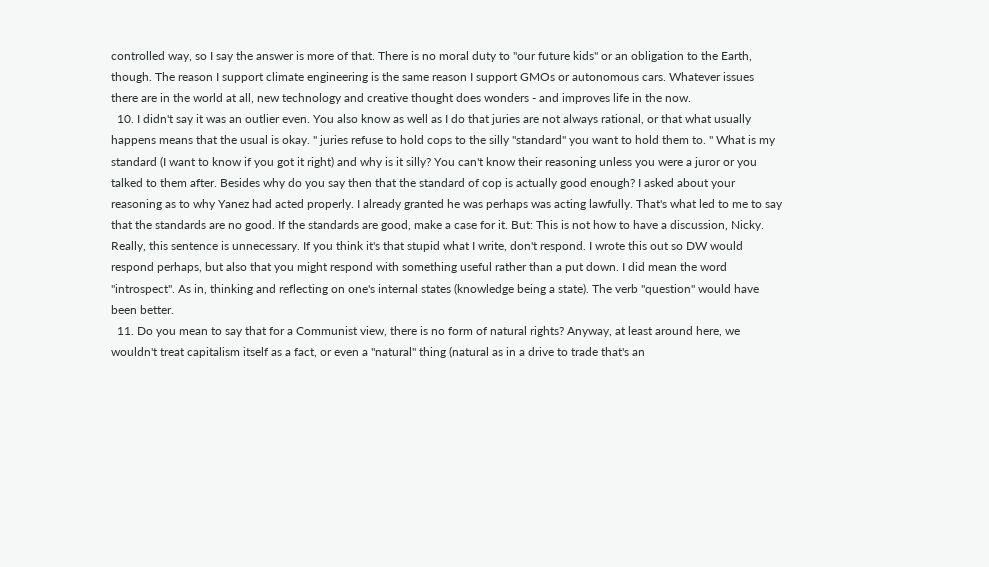controlled way, so I say the answer is more of that. There is no moral duty to "our future kids" or an obligation to the Earth, though. The reason I support climate engineering is the same reason I support GMOs or autonomous cars. Whatever issues there are in the world at all, new technology and creative thought does wonders - and improves life in the now.
  10. I didn't say it was an outlier even. You also know as well as I do that juries are not always rational, or that what usually happens means that the usual is okay. " juries refuse to hold cops to the silly "standard" you want to hold them to. " What is my standard (I want to know if you got it right) and why is it silly? You can't know their reasoning unless you were a juror or you talked to them after. Besides why do you say then that the standard of cop is actually good enough? I asked about your reasoning as to why Yanez had acted properly. I already granted he was perhaps was acting lawfully. That's what led to me to say that the standards are no good. If the standards are good, make a case for it. But: This is not how to have a discussion, Nicky. Really, this sentence is unnecessary. If you think it's that stupid what I write, don't respond. I wrote this out so DW would respond perhaps, but also that you might respond with something useful rather than a put down. I did mean the word "introspect". As in, thinking and reflecting on one's internal states (knowledge being a state). The verb "question" would have been better.
  11. Do you mean to say that for a Communist view, there is no form of natural rights? Anyway, at least around here, we wouldn't treat capitalism itself as a fact, or even a "natural" thing (natural as in a drive to trade that's an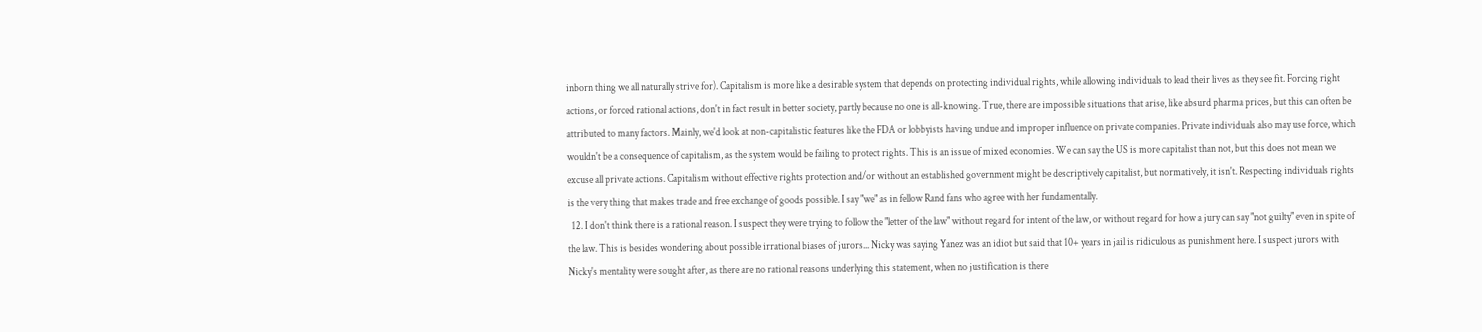inborn thing we all naturally strive for). Capitalism is more like a desirable system that depends on protecting individual rights, while allowing individuals to lead their lives as they see fit. Forcing right actions, or forced rational actions, don't in fact result in better society, partly because no one is all-knowing. True, there are impossible situations that arise, like absurd pharma prices, but this can often be attributed to many factors. Mainly, we'd look at non-capitalistic features like the FDA or lobbyists having undue and improper influence on private companies. Private individuals also may use force, which wouldn't be a consequence of capitalism, as the system would be failing to protect rights. This is an issue of mixed economies. We can say the US is more capitalist than not, but this does not mean we excuse all private actions. Capitalism without effective rights protection and/or without an established government might be descriptively capitalist, but normatively, it isn't. Respecting individuals rights is the very thing that makes trade and free exchange of goods possible. I say "we" as in fellow Rand fans who agree with her fundamentally.
  12. I don't think there is a rational reason. I suspect they were trying to follow the "letter of the law" without regard for intent of the law, or without regard for how a jury can say "not guilty" even in spite of the law. This is besides wondering about possible irrational biases of jurors... Nicky was saying Yanez was an idiot but said that 10+ years in jail is ridiculous as punishment here. I suspect jurors with Nicky's mentality were sought after, as there are no rational reasons underlying this statement, when no justification is there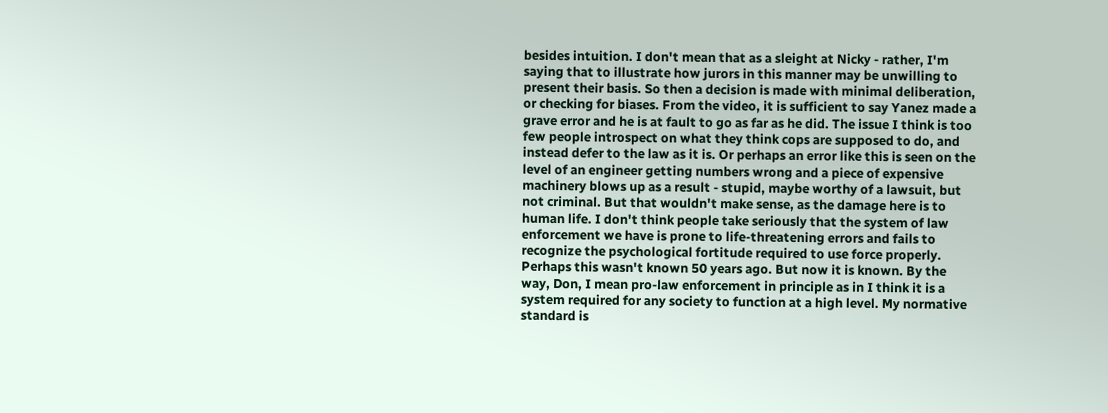besides intuition. I don't mean that as a sleight at Nicky - rather, I'm saying that to illustrate how jurors in this manner may be unwilling to present their basis. So then a decision is made with minimal deliberation, or checking for biases. From the video, it is sufficient to say Yanez made a grave error and he is at fault to go as far as he did. The issue I think is too few people introspect on what they think cops are supposed to do, and instead defer to the law as it is. Or perhaps an error like this is seen on the level of an engineer getting numbers wrong and a piece of expensive machinery blows up as a result - stupid, maybe worthy of a lawsuit, but not criminal. But that wouldn't make sense, as the damage here is to human life. I don't think people take seriously that the system of law enforcement we have is prone to life-threatening errors and fails to recognize the psychological fortitude required to use force properly. Perhaps this wasn't known 50 years ago. But now it is known. By the way, Don, I mean pro-law enforcement in principle as in I think it is a system required for any society to function at a high level. My normative standard is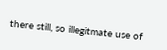there still, so illegitmate use of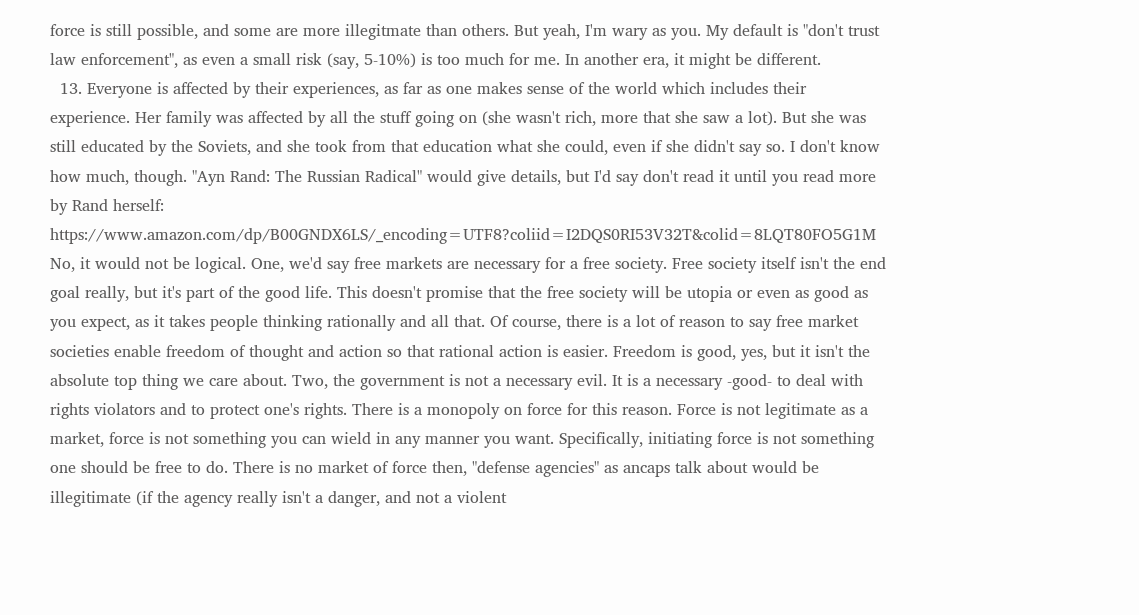force is still possible, and some are more illegitmate than others. But yeah, I'm wary as you. My default is "don't trust law enforcement", as even a small risk (say, 5-10%) is too much for me. In another era, it might be different.
  13. Everyone is affected by their experiences, as far as one makes sense of the world which includes their experience. Her family was affected by all the stuff going on (she wasn't rich, more that she saw a lot). But she was still educated by the Soviets, and she took from that education what she could, even if she didn't say so. I don't know how much, though. "Ayn Rand: The Russian Radical" would give details, but I'd say don't read it until you read more by Rand herself: https://www.amazon.com/dp/B00GNDX6LS/_encoding=UTF8?coliid=I2DQS0RI53V32T&colid=8LQT80FO5G1M No, it would not be logical. One, we'd say free markets are necessary for a free society. Free society itself isn't the end goal really, but it's part of the good life. This doesn't promise that the free society will be utopia or even as good as you expect, as it takes people thinking rationally and all that. Of course, there is a lot of reason to say free market societies enable freedom of thought and action so that rational action is easier. Freedom is good, yes, but it isn't the absolute top thing we care about. Two, the government is not a necessary evil. It is a necessary -good- to deal with rights violators and to protect one's rights. There is a monopoly on force for this reason. Force is not legitimate as a market, force is not something you can wield in any manner you want. Specifically, initiating force is not something one should be free to do. There is no market of force then, "defense agencies" as ancaps talk about would be illegitimate (if the agency really isn't a danger, and not a violent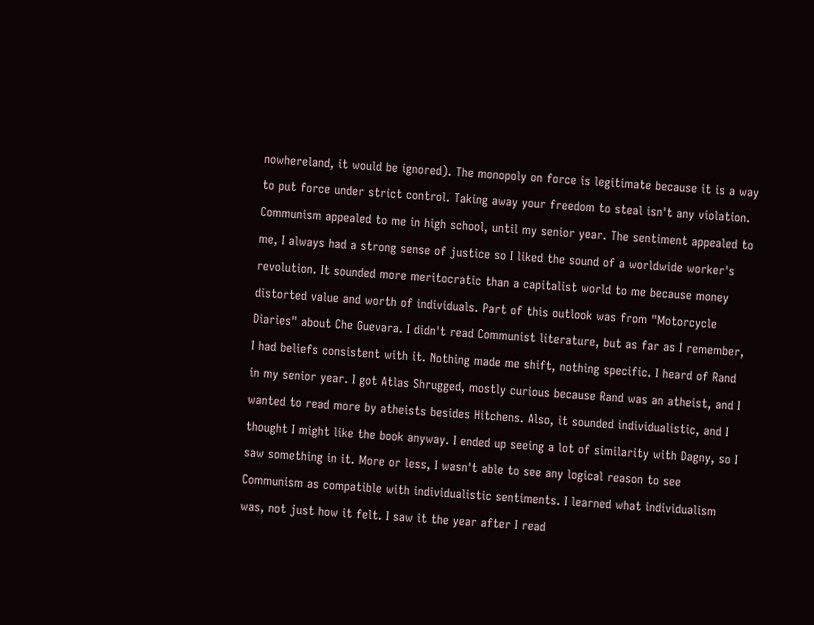nowhereland, it would be ignored). The monopoly on force is legitimate because it is a way to put force under strict control. Taking away your freedom to steal isn't any violation. Communism appealed to me in high school, until my senior year. The sentiment appealed to me, I always had a strong sense of justice so I liked the sound of a worldwide worker's revolution. It sounded more meritocratic than a capitalist world to me because money distorted value and worth of individuals. Part of this outlook was from "Motorcycle Diaries" about Che Guevara. I didn't read Communist literature, but as far as I remember, I had beliefs consistent with it. Nothing made me shift, nothing specific. I heard of Rand in my senior year. I got Atlas Shrugged, mostly curious because Rand was an atheist, and I wanted to read more by atheists besides Hitchens. Also, it sounded individualistic, and I thought I might like the book anyway. I ended up seeing a lot of similarity with Dagny, so I saw something in it. More or less, I wasn't able to see any logical reason to see Communism as compatible with individualistic sentiments. I learned what individualism was, not just how it felt. I saw it the year after I read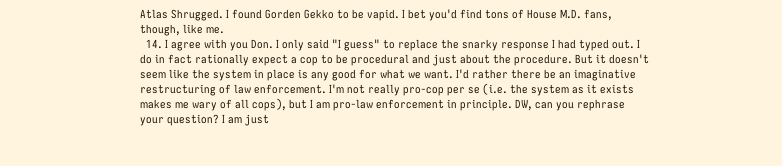Atlas Shrugged. I found Gorden Gekko to be vapid. I bet you'd find tons of House M.D. fans, though, like me.
  14. I agree with you Don. I only said "I guess" to replace the snarky response I had typed out. I do in fact rationally expect a cop to be procedural and just about the procedure. But it doesn't seem like the system in place is any good for what we want. I'd rather there be an imaginative restructuring of law enforcement. I'm not really pro-cop per se (i.e. the system as it exists makes me wary of all cops), but I am pro-law enforcement in principle. DW, can you rephrase your question? I am just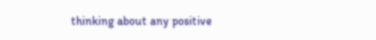thinking about any positive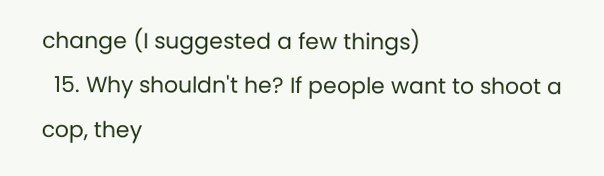change (I suggested a few things)
  15. Why shouldn't he? If people want to shoot a cop, they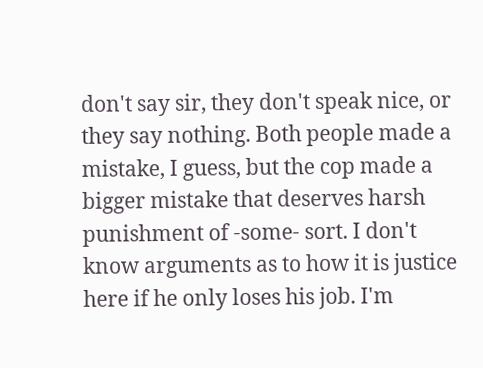don't say sir, they don't speak nice, or they say nothing. Both people made a mistake, I guess, but the cop made a bigger mistake that deserves harsh punishment of -some- sort. I don't know arguments as to how it is justice here if he only loses his job. I'm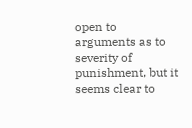open to arguments as to severity of punishment, but it seems clear to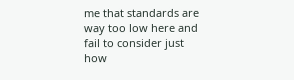me that standards are way too low here and fail to consider just how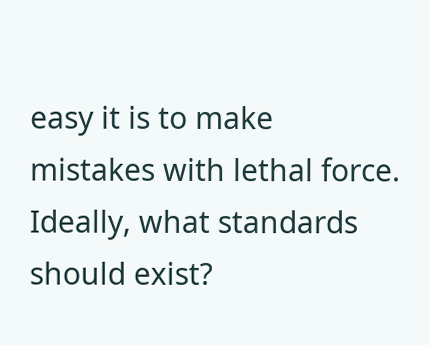easy it is to make mistakes with lethal force. Ideally, what standards should exist?